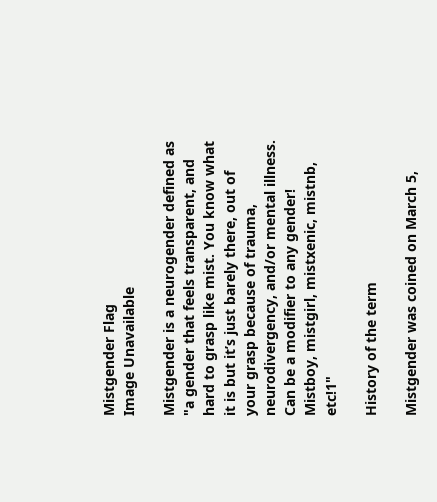Mistgender Flag
Image Unavailable

Mistgender is a neurogender defined as "a gender that feels transparent, and hard to grasp like mist. You know what it is but it’s just barely there, out of your grasp because of trauma, neurodivergency, and/or mental illness.
Can be a modifier to any gender! Mistboy, mistgirl, mistxenic, mistnb, etc!1"

History of the term

Mistgender was coined on March 5,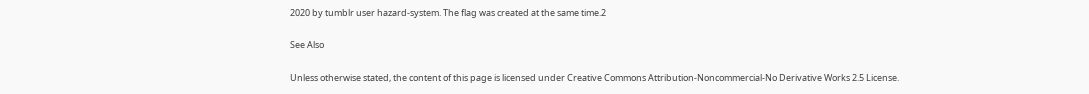2020 by tumblr user hazard-system. The flag was created at the same time.2

See Also

Unless otherwise stated, the content of this page is licensed under Creative Commons Attribution-Noncommercial-No Derivative Works 2.5 License.